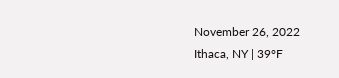November 26, 2022
Ithaca, NY | 39°F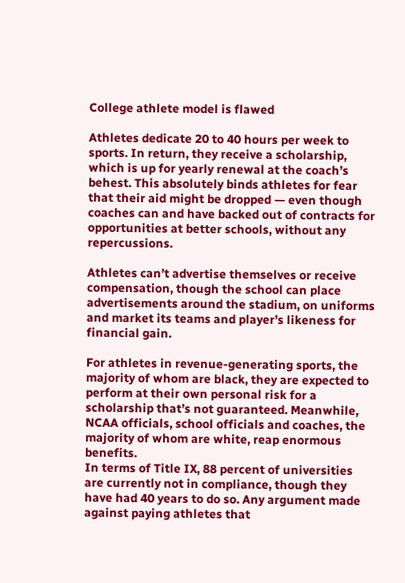College athlete model is flawed

Athletes dedicate 20 to 40 hours per week to sports. In return, they receive a scholarship, which is up for yearly renewal at the coach’s behest. This absolutely binds athletes for fear that their aid might be dropped — even though coaches can and have backed out of contracts for opportunities at better schools, without any repercussions.

Athletes can’t advertise themselves or receive compensation, though the school can place advertisements around the stadium, on uniforms and market its teams and player’s likeness for financial gain.

For athletes in revenue-generating sports, the majority of whom are black, they are expected to perform at their own personal risk for a scholarship that’s not guaranteed. Meanwhile, NCAA officials, school officials and coaches, the majority of whom are white, reap enormous benefits.
In terms of Title IX, 88 percent of universities are currently not in compliance, though they have had 40 years to do so. Any argument made against paying athletes that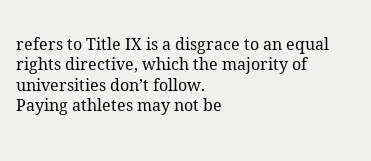refers to Title IX is a disgrace to an equal rights directive, which the majority of universities don’t follow.
Paying athletes may not be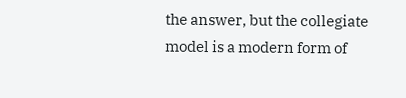the answer, but the collegiate model is a modern form of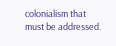colonialism that must be addressed.